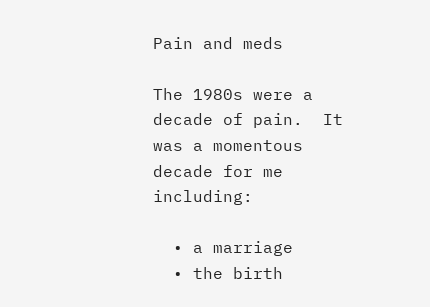Pain and meds

The 1980s were a decade of pain.  It was a momentous decade for me including:

  • a marriage
  • the birth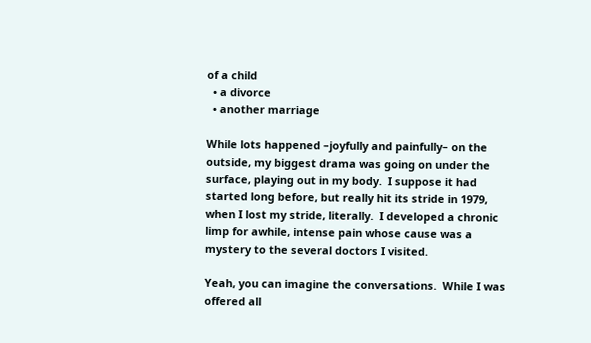of a child
  • a divorce
  • another marriage

While lots happened –joyfully and painfully– on the outside, my biggest drama was going on under the surface, playing out in my body.  I suppose it had started long before, but really hit its stride in 1979, when I lost my stride, literally.  I developed a chronic limp for awhile, intense pain whose cause was a mystery to the several doctors I visited.

Yeah, you can imagine the conversations.  While I was offered all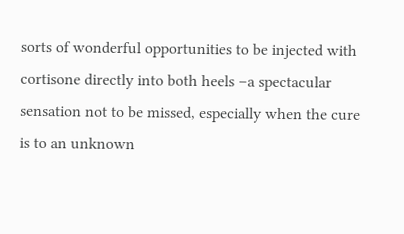sorts of wonderful opportunities to be injected with cortisone directly into both heels –a spectacular sensation not to be missed, especially when the cure is to an unknown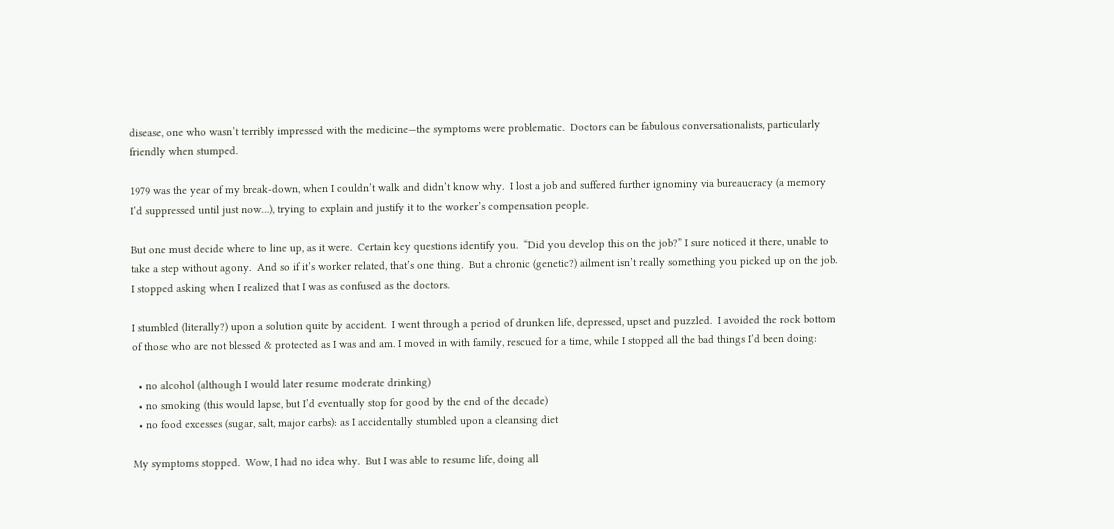disease, one who wasn’t terribly impressed with the medicine—the symptoms were problematic.  Doctors can be fabulous conversationalists, particularly friendly when stumped.

1979 was the year of my break-down, when I couldn’t walk and didn’t know why.  I lost a job and suffered further ignominy via bureaucracy (a memory I’d suppressed until just now…), trying to explain and justify it to the worker’s compensation people.

But one must decide where to line up, as it were.  Certain key questions identify you.  “Did you develop this on the job?” I sure noticed it there, unable to take a step without agony.  And so if it’s worker related, that’s one thing.  But a chronic (genetic?) ailment isn’t really something you picked up on the job.  I stopped asking when I realized that I was as confused as the doctors.

I stumbled (literally?) upon a solution quite by accident.  I went through a period of drunken life, depressed, upset and puzzled.  I avoided the rock bottom of those who are not blessed & protected as I was and am. I moved in with family, rescued for a time, while I stopped all the bad things I’d been doing:

  • no alcohol (although I would later resume moderate drinking)
  • no smoking (this would lapse, but I’d eventually stop for good by the end of the decade)
  • no food excesses (sugar, salt, major carbs): as I accidentally stumbled upon a cleansing diet

My symptoms stopped.  Wow, I had no idea why.  But I was able to resume life, doing all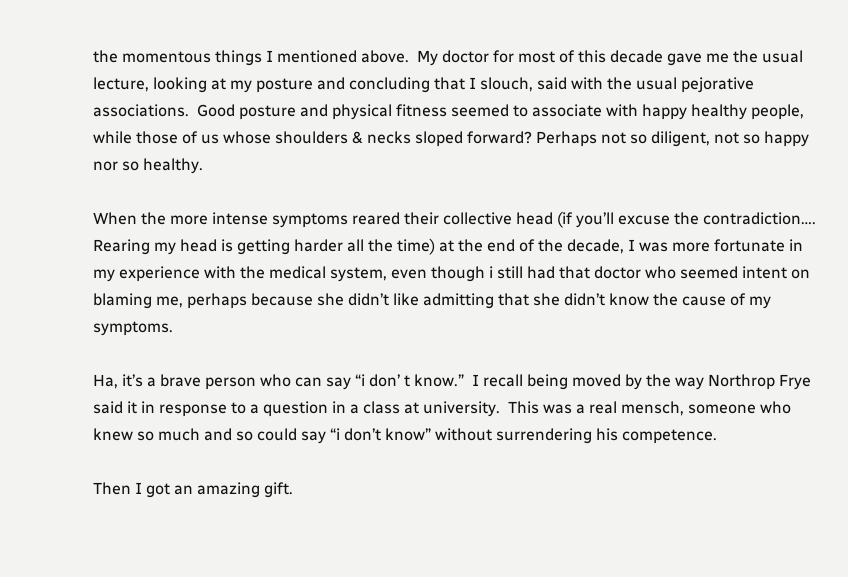the momentous things I mentioned above.  My doctor for most of this decade gave me the usual lecture, looking at my posture and concluding that I slouch, said with the usual pejorative associations.  Good posture and physical fitness seemed to associate with happy healthy people, while those of us whose shoulders & necks sloped forward? Perhaps not so diligent, not so happy nor so healthy.

When the more intense symptoms reared their collective head (if you’ll excuse the contradiction…. Rearing my head is getting harder all the time) at the end of the decade, I was more fortunate in my experience with the medical system, even though i still had that doctor who seemed intent on blaming me, perhaps because she didn’t like admitting that she didn’t know the cause of my symptoms.

Ha, it’s a brave person who can say “i don’ t know.”  I recall being moved by the way Northrop Frye said it in response to a question in a class at university.  This was a real mensch, someone who knew so much and so could say “i don’t know” without surrendering his competence.

Then I got an amazing gift.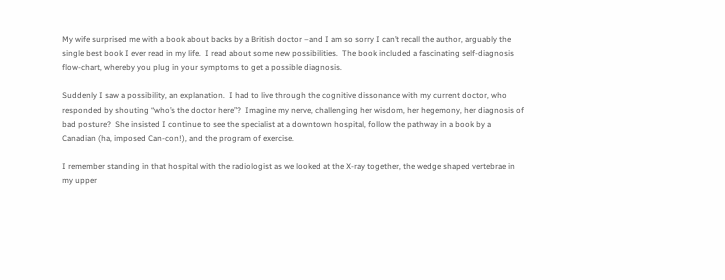My wife surprised me with a book about backs by a British doctor –and I am so sorry I can’t recall the author, arguably the single best book I ever read in my life.  I read about some new possibilities.  The book included a fascinating self-diagnosis flow-chart, whereby you plug in your symptoms to get a possible diagnosis.

Suddenly I saw a possibility, an explanation.  I had to live through the cognitive dissonance with my current doctor, who responded by shouting “who’s the doctor here”?  Imagine my nerve, challenging her wisdom, her hegemony, her diagnosis of bad posture?  She insisted I continue to see the specialist at a downtown hospital, follow the pathway in a book by a Canadian (ha, imposed Can-con!), and the program of exercise.

I remember standing in that hospital with the radiologist as we looked at the X-ray together, the wedge shaped vertebrae in my upper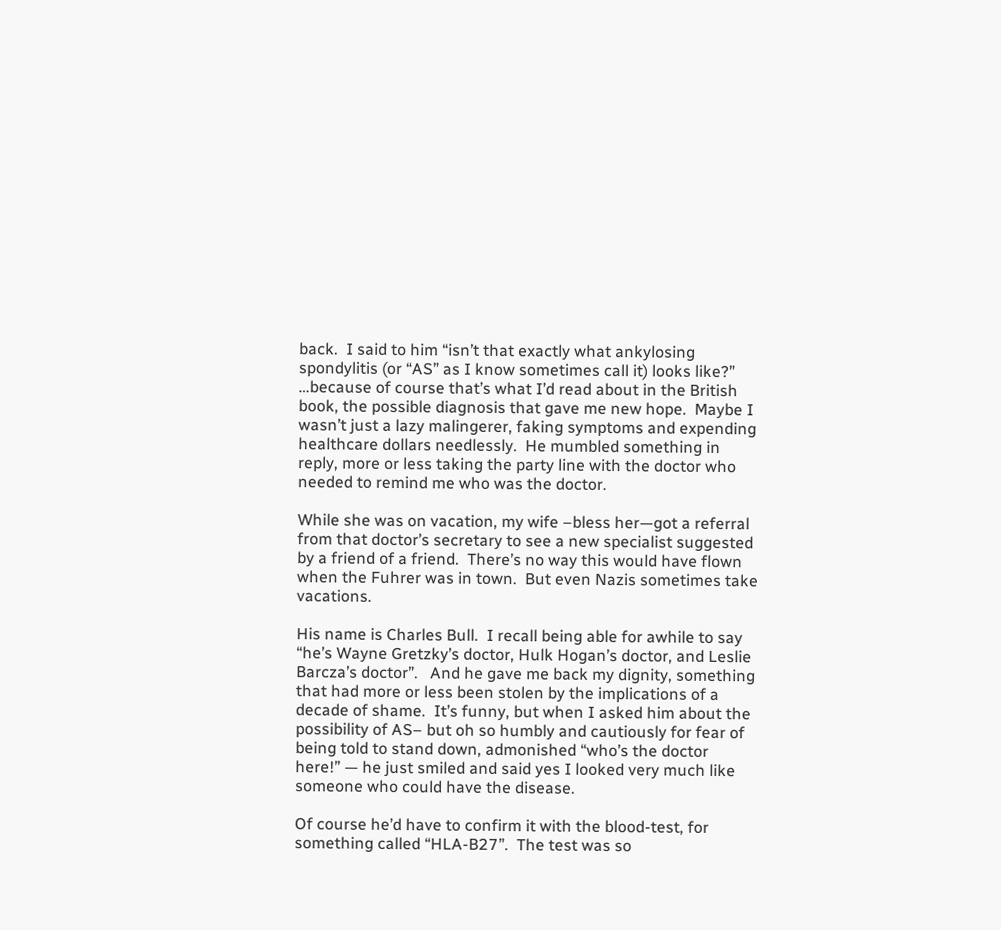back.  I said to him “isn’t that exactly what ankylosing spondylitis (or “AS” as I know sometimes call it) looks like?” …because of course that’s what I’d read about in the British book, the possible diagnosis that gave me new hope.  Maybe I wasn’t just a lazy malingerer, faking symptoms and expending healthcare dollars needlessly.  He mumbled something in reply, more or less taking the party line with the doctor who needed to remind me who was the doctor.

While she was on vacation, my wife –bless her—got a referral from that doctor’s secretary to see a new specialist suggested by a friend of a friend.  There’s no way this would have flown when the Fuhrer was in town.  But even Nazis sometimes take vacations.

His name is Charles Bull.  I recall being able for awhile to say “he’s Wayne Gretzky’s doctor, Hulk Hogan’s doctor, and Leslie Barcza’s doctor”.   And he gave me back my dignity, something that had more or less been stolen by the implications of a decade of shame.  It’s funny, but when I asked him about the possibility of AS– but oh so humbly and cautiously for fear of being told to stand down, admonished “who’s the doctor here!” — he just smiled and said yes I looked very much like someone who could have the disease.

Of course he’d have to confirm it with the blood-test, for something called “HLA-B27”.  The test was so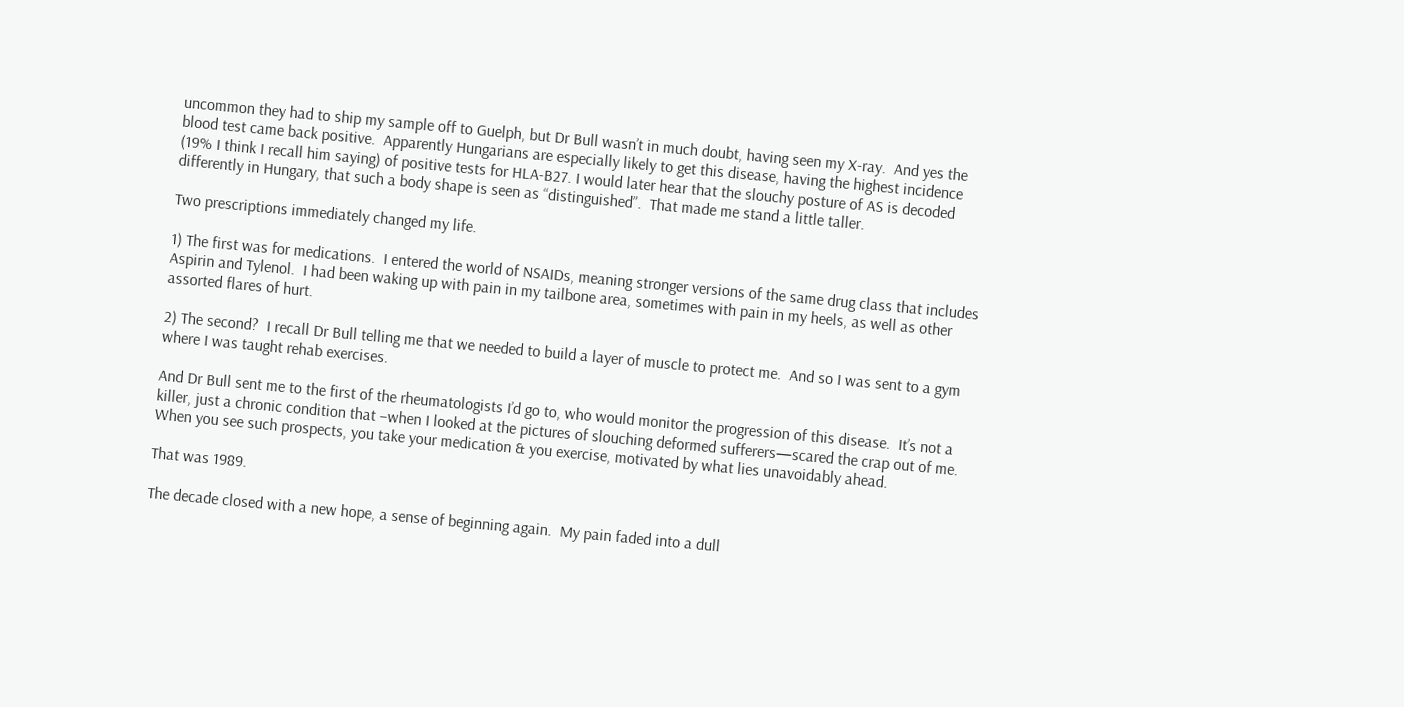uncommon they had to ship my sample off to Guelph, but Dr Bull wasn’t in much doubt, having seen my X-ray.  And yes the blood test came back positive.  Apparently Hungarians are especially likely to get this disease, having the highest incidence (19% I think I recall him saying) of positive tests for HLA-B27. I would later hear that the slouchy posture of AS is decoded differently in Hungary, that such a body shape is seen as “distinguished”.  That made me stand a little taller.

Two prescriptions immediately changed my life.

1) The first was for medications.  I entered the world of NSAIDs, meaning stronger versions of the same drug class that includes Aspirin and Tylenol.  I had been waking up with pain in my tailbone area, sometimes with pain in my heels, as well as other assorted flares of hurt.

2) The second?  I recall Dr Bull telling me that we needed to build a layer of muscle to protect me.  And so I was sent to a gym where I was taught rehab exercises.

And Dr Bull sent me to the first of the rheumatologists I’d go to, who would monitor the progression of this disease.  It’s not a killer, just a chronic condition that –when I looked at the pictures of slouching deformed sufferers—scared the crap out of me.  When you see such prospects, you take your medication & you exercise, motivated by what lies unavoidably ahead.

That was 1989.

The decade closed with a new hope, a sense of beginning again.  My pain faded into a dull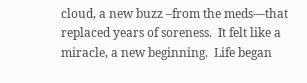cloud, a new buzz –from the meds—that replaced years of soreness.  It felt like a miracle, a new beginning.  Life began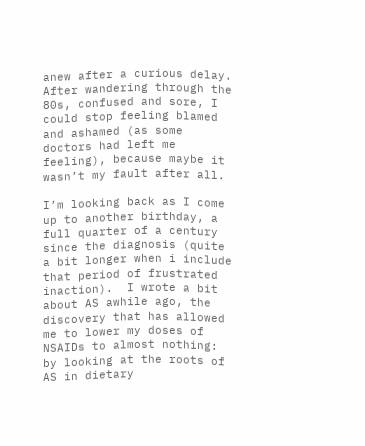anew after a curious delay.  After wandering through the 80s, confused and sore, I could stop feeling blamed and ashamed (as some doctors had left me feeling), because maybe it wasn’t my fault after all.

I’m looking back as I come up to another birthday, a full quarter of a century since the diagnosis (quite a bit longer when i include that period of frustrated inaction).  I wrote a bit about AS awhile ago, the discovery that has allowed me to lower my doses of NSAIDs to almost nothing: by looking at the roots of AS in dietary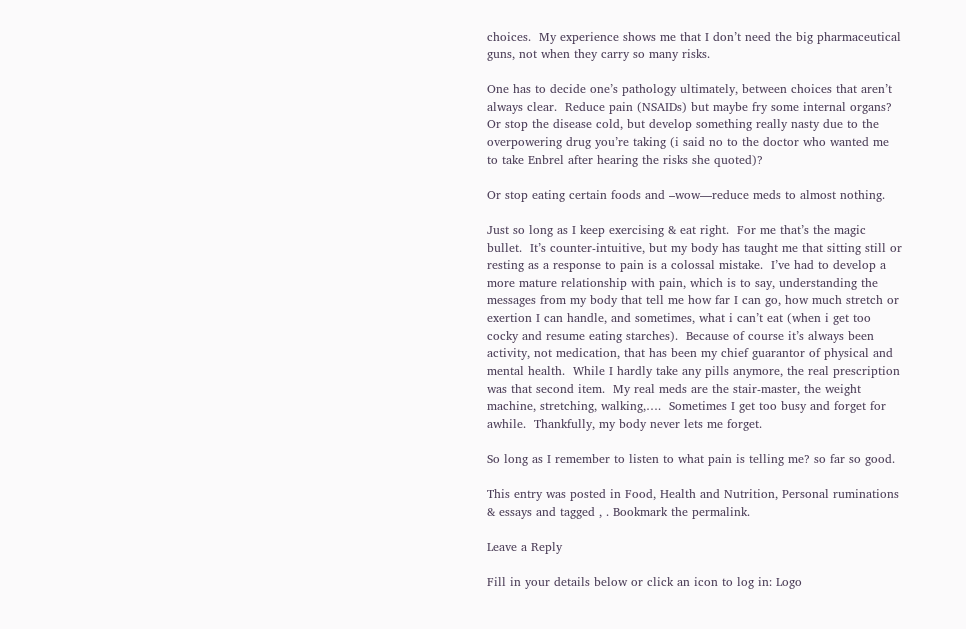choices.  My experience shows me that I don’t need the big pharmaceutical guns, not when they carry so many risks.

One has to decide one’s pathology ultimately, between choices that aren’t always clear.  Reduce pain (NSAIDs) but maybe fry some internal organs?  Or stop the disease cold, but develop something really nasty due to the overpowering drug you’re taking (i said no to the doctor who wanted me to take Enbrel after hearing the risks she quoted)?

Or stop eating certain foods and –wow—reduce meds to almost nothing.

Just so long as I keep exercising & eat right.  For me that’s the magic bullet.  It’s counter-intuitive, but my body has taught me that sitting still or resting as a response to pain is a colossal mistake.  I’ve had to develop a more mature relationship with pain, which is to say, understanding the messages from my body that tell me how far I can go, how much stretch or exertion I can handle, and sometimes, what i can’t eat (when i get too cocky and resume eating starches).  Because of course it’s always been activity, not medication, that has been my chief guarantor of physical and mental health.  While I hardly take any pills anymore, the real prescription was that second item.  My real meds are the stair-master, the weight machine, stretching, walking,….  Sometimes I get too busy and forget for awhile.  Thankfully, my body never lets me forget.

So long as I remember to listen to what pain is telling me? so far so good.

This entry was posted in Food, Health and Nutrition, Personal ruminations & essays and tagged , . Bookmark the permalink.

Leave a Reply

Fill in your details below or click an icon to log in: Logo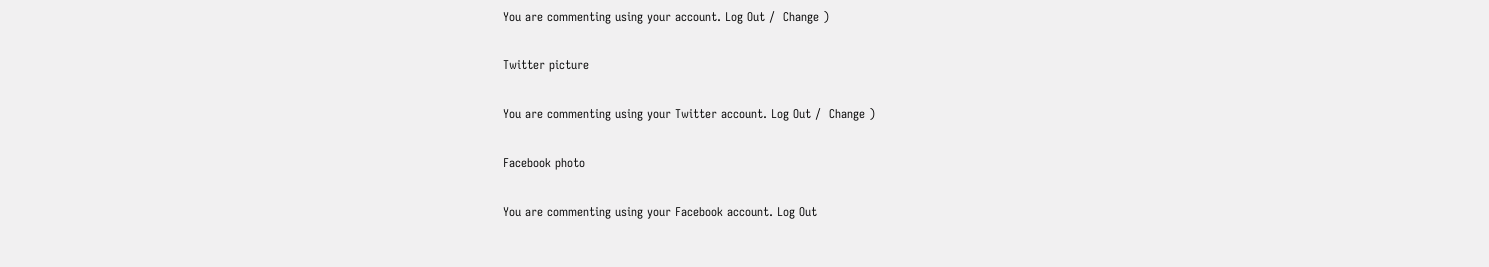You are commenting using your account. Log Out /  Change )

Twitter picture

You are commenting using your Twitter account. Log Out /  Change )

Facebook photo

You are commenting using your Facebook account. Log Out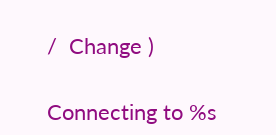/  Change )

Connecting to %s